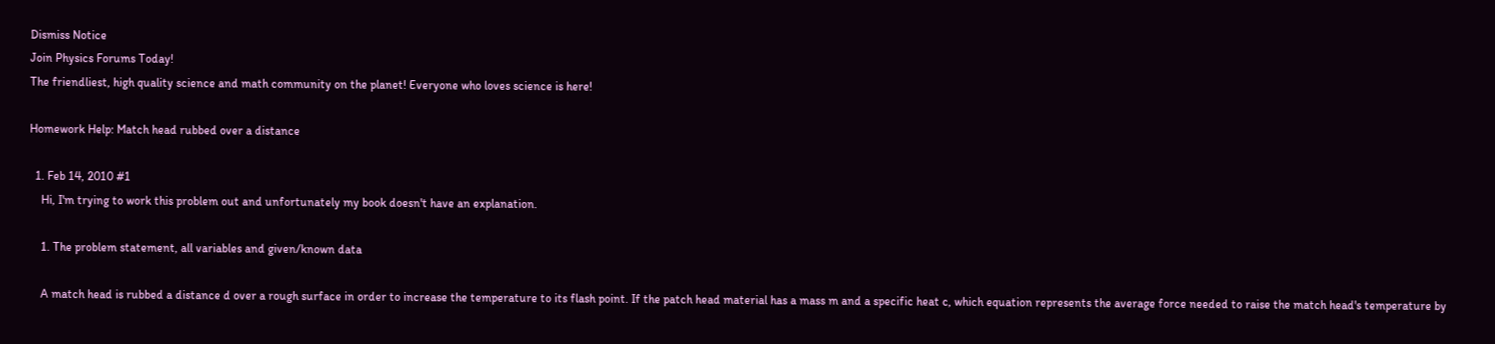Dismiss Notice
Join Physics Forums Today!
The friendliest, high quality science and math community on the planet! Everyone who loves science is here!

Homework Help: Match head rubbed over a distance

  1. Feb 14, 2010 #1
    Hi, I'm trying to work this problem out and unfortunately my book doesn't have an explanation.

    1. The problem statement, all variables and given/known data

    A match head is rubbed a distance d over a rough surface in order to increase the temperature to its flash point. If the patch head material has a mass m and a specific heat c, which equation represents the average force needed to raise the match head's temperature by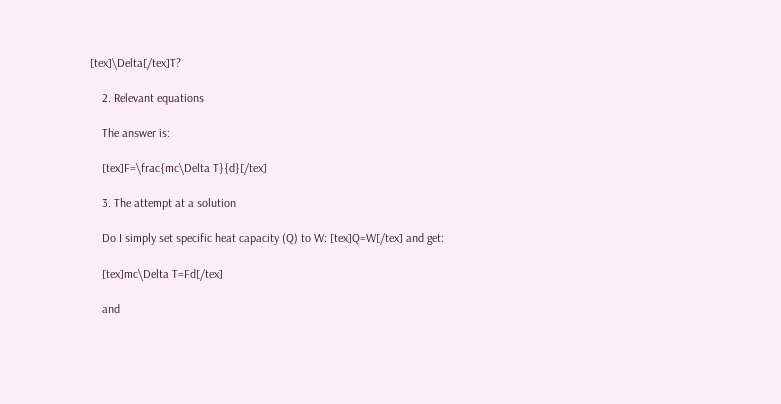[tex]\Delta[/tex]T?

    2. Relevant equations

    The answer is:

    [tex]F=\frac{mc\Delta T}{d}[/tex]

    3. The attempt at a solution

    Do I simply set specific heat capacity (Q) to W: [tex]Q=W[/tex] and get:

    [tex]mc\Delta T=Fd[/tex]

    and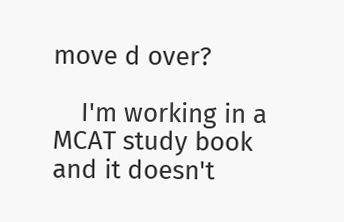move d over?

    I'm working in a MCAT study book and it doesn't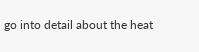go into detail about the heat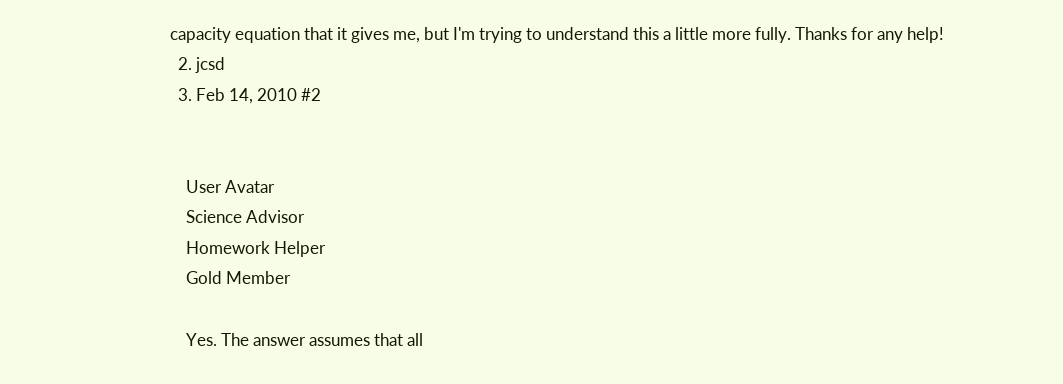capacity equation that it gives me, but I'm trying to understand this a little more fully. Thanks for any help!
  2. jcsd
  3. Feb 14, 2010 #2


    User Avatar
    Science Advisor
    Homework Helper
    Gold Member

    Yes. The answer assumes that all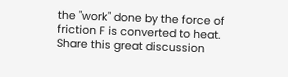the "work" done by the force of friction F is converted to heat.
Share this great discussion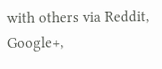with others via Reddit, Google+,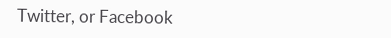Twitter, or Facebook